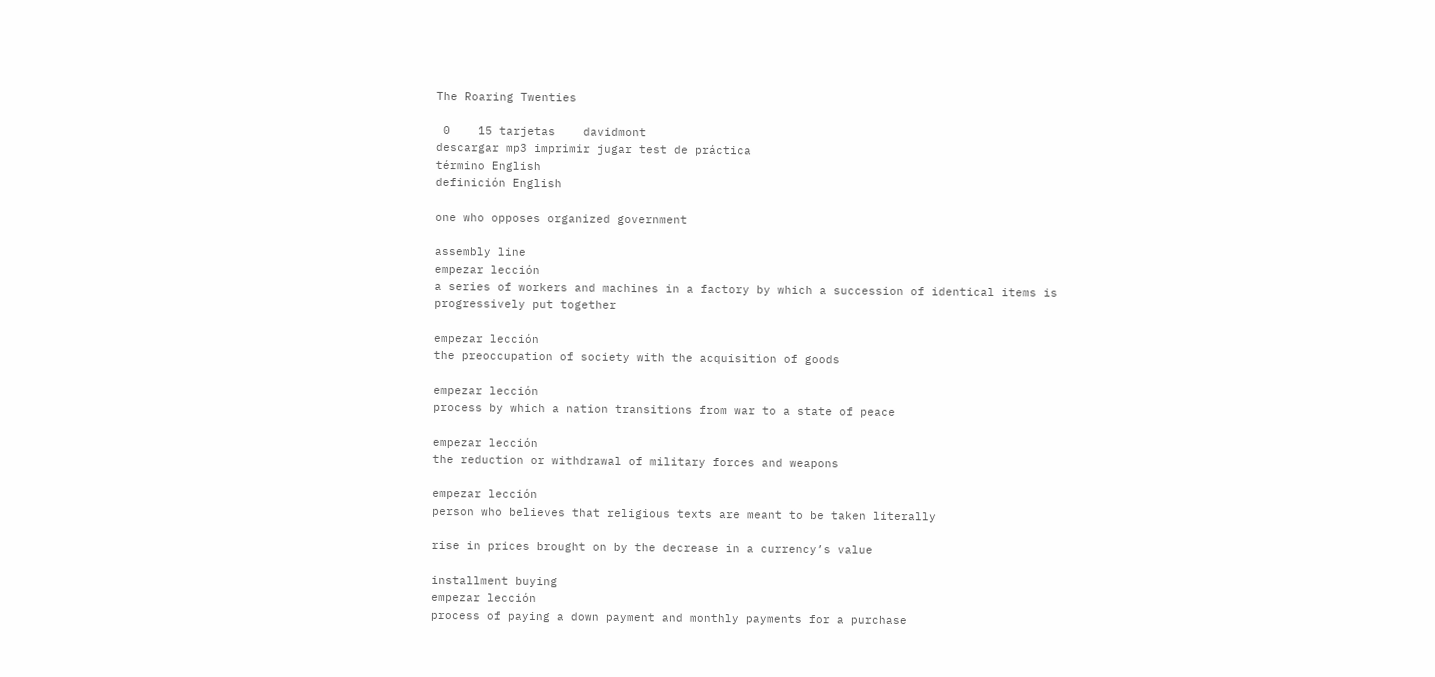The Roaring Twenties

 0    15 tarjetas    davidmont
descargar mp3 imprimir jugar test de práctica
término English
definición English

one who opposes organized government

assembly line
empezar lección
a series of workers and machines in a factory by which a succession of identical items is progressively put together

empezar lección
the preoccupation of society with the acquisition of goods

empezar lección
process by which a nation transitions from war to a state of peace

empezar lección
the reduction or withdrawal of military forces and weapons

empezar lección
person who believes that religious texts are meant to be taken literally

rise in prices brought on by the decrease in a currency’s value

installment buying
empezar lección
process of paying a down payment and monthly payments for a purchase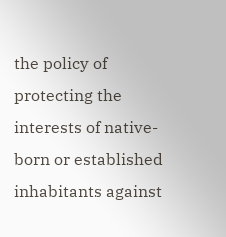the policy of protecting the interests of native-born or established inhabitants against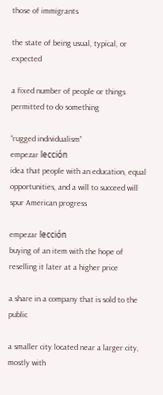those of immigrants

the state of being usual, typical, or expected

a fixed number of people or things permitted to do something

“rugged individualism”
empezar lección
idea that people with an education, equal opportunities, and a will to succeed will spur American progress

empezar lección
buying of an item with the hope of reselling it later at a higher price

a share in a company that is sold to the public

a smaller city located near a larger city, mostly with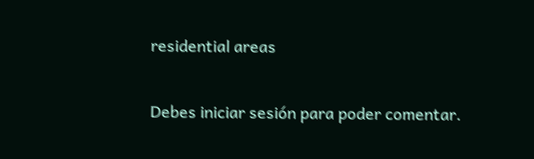residential areas

Debes iniciar sesión para poder comentar.